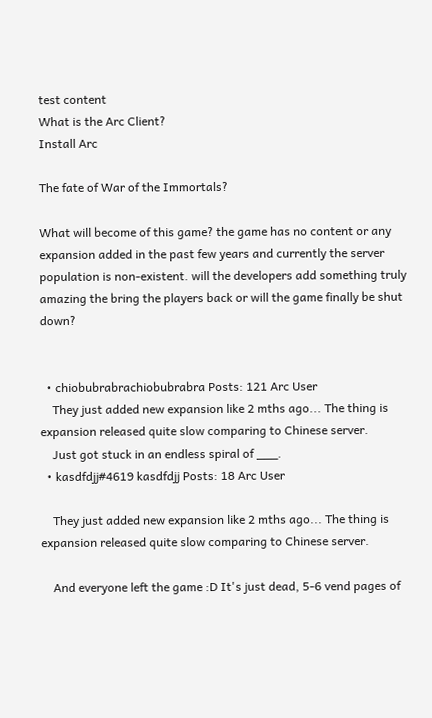test content
What is the Arc Client?
Install Arc

The fate of War of the Immortals?

What will become of this game? the game has no content or any expansion added in the past few years and currently the server population is non-existent. will the developers add something truly amazing the bring the players back or will the game finally be shut down?


  • chiobubrabrachiobubrabra Posts: 121 Arc User
    They just added new expansion like 2 mths ago... The thing is expansion released quite slow comparing to Chinese server.
    Just got stuck in an endless spiral of ___.
  • kasdfdjj#4619 kasdfdjj Posts: 18 Arc User

    They just added new expansion like 2 mths ago... The thing is expansion released quite slow comparing to Chinese server.

    And everyone left the game :D It's just dead, 5-6 vend pages of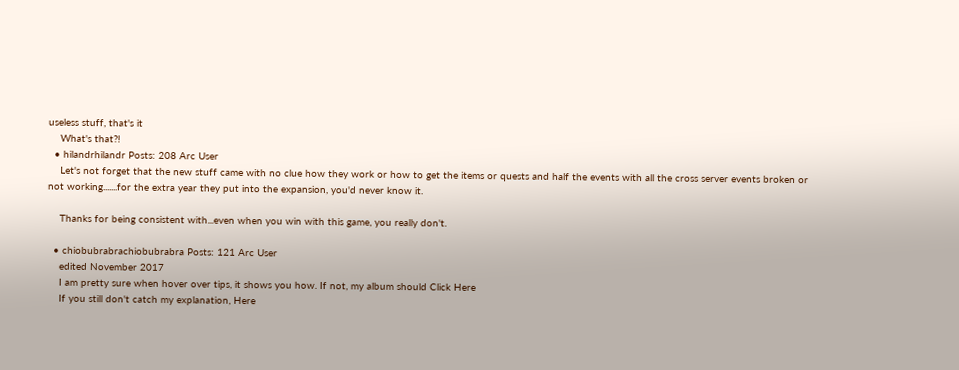useless stuff, that's it
    What's that?!
  • hilandrhilandr Posts: 208 Arc User
    Let's not forget that the new stuff came with no clue how they work or how to get the items or quests and half the events with all the cross server events broken or not working.......for the extra year they put into the expansion, you'd never know it.

    Thanks for being consistent with...even when you win with this game, you really don't.

  • chiobubrabrachiobubrabra Posts: 121 Arc User
    edited November 2017
    I am pretty sure when hover over tips, it shows you how. If not, my album should Click Here
    If you still don't catch my explanation, Here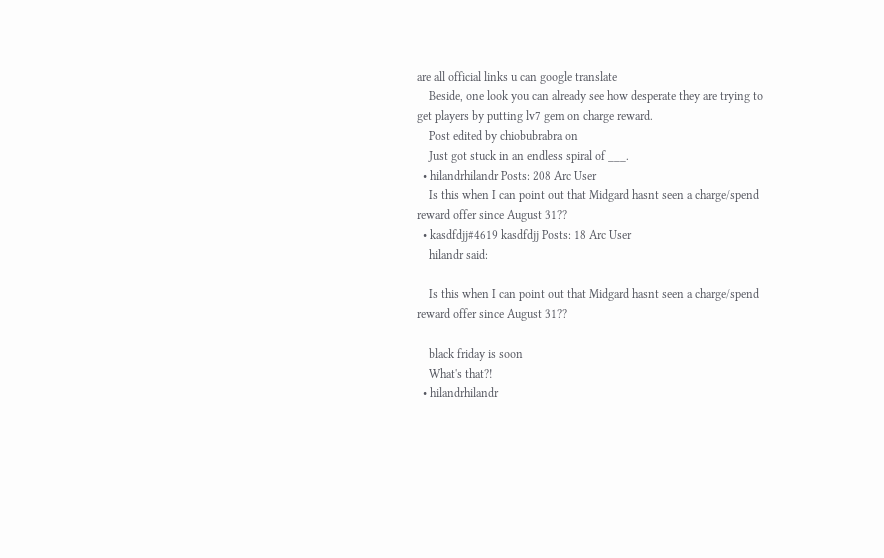are all official links u can google translate
    Beside, one look you can already see how desperate they are trying to get players by putting lv7 gem on charge reward.
    Post edited by chiobubrabra on
    Just got stuck in an endless spiral of ___.
  • hilandrhilandr Posts: 208 Arc User
    Is this when I can point out that Midgard hasnt seen a charge/spend reward offer since August 31??
  • kasdfdjj#4619 kasdfdjj Posts: 18 Arc User
    hilandr said:

    Is this when I can point out that Midgard hasnt seen a charge/spend reward offer since August 31??

    black friday is soon
    What's that?!
  • hilandrhilandr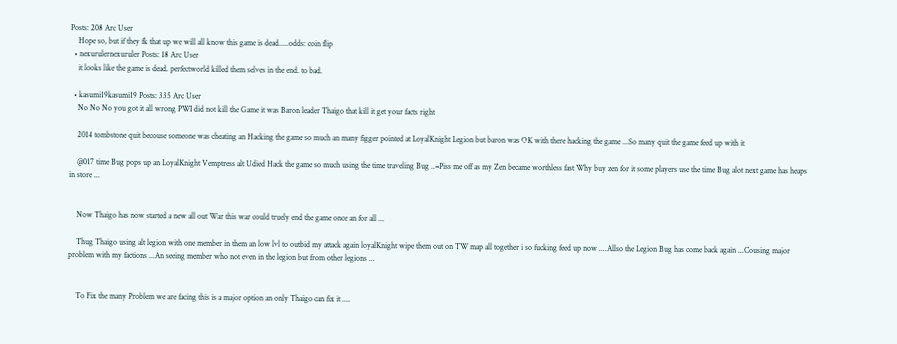Posts: 208 Arc User
    Hope so, but if they fk that up we will all know this game is dead.....odds: coin flip
  • nexurulernexuruler Posts: 18 Arc User
    it looks like the game is dead. perfectworld killed them selves in the end. to bad.

  • kasumi19kasumi19 Posts: 335 Arc User
    No No No you got it all wrong PWI did not kill the Game it was Baron leader Thaigo that kill it get your facts right

    2014 tombstone quit becouse someone was cheating an Hacking the game so much an many figger pointed at LoyalKnight Legion but baron was OK with there hacking the game ...So many quit the game feed up with it

    @017 time Bug pops up an LoyalKnight Vemptress alt Udied Hack the game so much using the time traveling Bug ..=Piss me off as my Zen became worthless fast Why buy zen for it some players use the time Bug alot next game has heaps in store ...


    Now Thaigo has now started a new all out War this war could truely end the game once an for all ...

    Thug Thaigo using alt legion with one member in them an low lvl to outbid my attack again loyalKnight wipe them out on TW map all together i so fucking feed up now ....Allso the Legion Bug has come back again ...Cousing major problem with my factions ...An seeing member who not even in the legion but from other legions ...


    To Fix the many Problem we are facing this is a major option an only Thaigo can fix it ....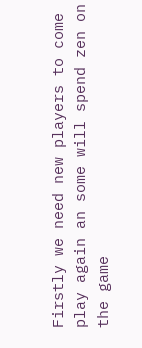Firstly we need new players to come play again an some will spend zen on the game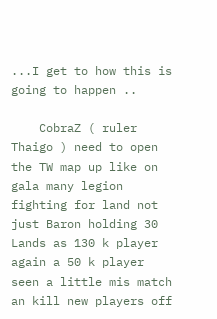...I get to how this is going to happen ..

    CobraZ ( ruler Thaigo ) need to open the TW map up like on gala many legion fighting for land not just Baron holding 30 Lands as 130 k player again a 50 k player seen a little mis match an kill new players off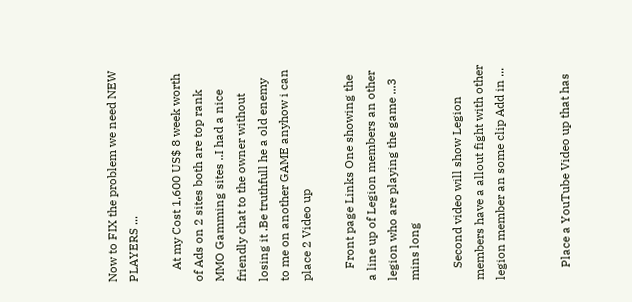Now to FIX the problem we need NEW PLAYERS ...

    At my Cost 1,600 US$ 8 week worth of Ads on 2 sites both are top rank MMO Gamming sites ..I had a nice friendly chat to the owner without losing it .Be truthfull he a old enemy to me on another GAME anyhow i can place 2 Video up

    Front page Links One showing the a line up of Legion members an other legion who are playing the game ...3 mins long

    Second video will show Legion members have a allout fight with other legion member an some clip Add in ...


    Place a YouTube Video up that has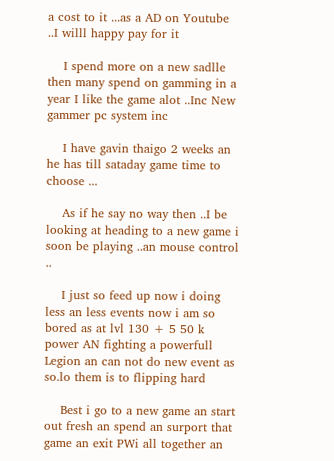a cost to it ...as a AD on Youtube ..I willl happy pay for it

    I spend more on a new sadlle then many spend on gamming in a year I like the game alot ..Inc New gammer pc system inc

    I have gavin thaigo 2 weeks an he has till sataday game time to choose ...

    As if he say no way then ..I be looking at heading to a new game i soon be playing ..an mouse control ..

    I just so feed up now i doing less an less events now i am so bored as at lvl 130 + 5 50 k power AN fighting a powerfull Legion an can not do new event as so.lo them is to flipping hard

    Best i go to a new game an start out fresh an spend an surport that game an exit PWi all together an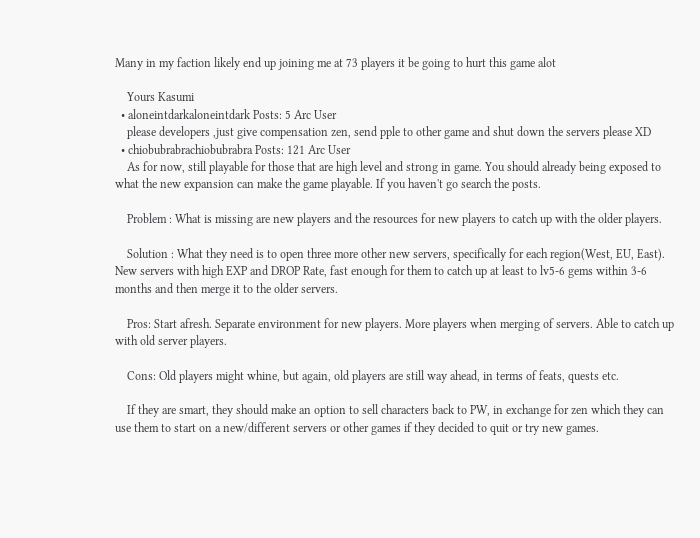Many in my faction likely end up joining me at 73 players it be going to hurt this game alot

    Yours Kasumi
  • aloneintdarkaloneintdark Posts: 5 Arc User
    please developers ,just give compensation zen, send pple to other game and shut down the servers please XD
  • chiobubrabrachiobubrabra Posts: 121 Arc User
    As for now, still playable for those that are high level and strong in game. You should already being exposed to what the new expansion can make the game playable. If you haven't go search the posts.

    Problem : What is missing are new players and the resources for new players to catch up with the older players.

    Solution : What they need is to open three more other new servers, specifically for each region(West, EU, East). New servers with high EXP and DROP Rate, fast enough for them to catch up at least to lv5-6 gems within 3-6 months and then merge it to the older servers.

    Pros: Start afresh. Separate environment for new players. More players when merging of servers. Able to catch up with old server players.

    Cons: Old players might whine, but again, old players are still way ahead, in terms of feats, quests etc.

    If they are smart, they should make an option to sell characters back to PW, in exchange for zen which they can use them to start on a new/different servers or other games if they decided to quit or try new games.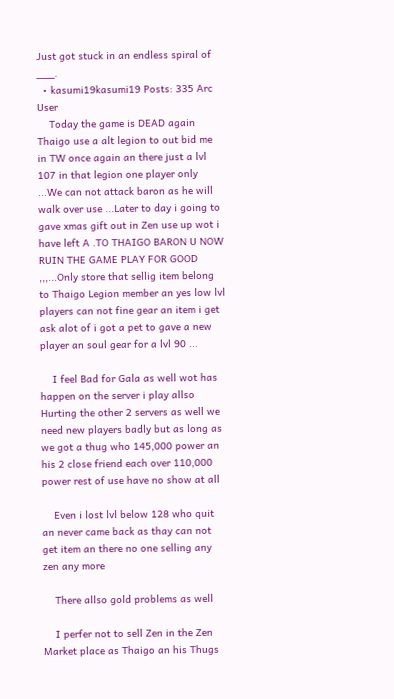Just got stuck in an endless spiral of ___.
  • kasumi19kasumi19 Posts: 335 Arc User
    Today the game is DEAD again Thaigo use a alt legion to out bid me in TW once again an there just a lvl 107 in that legion one player only ...We can not attack baron as he will walk over use ...Later to day i going to gave xmas gift out in Zen use up wot i have left A .TO THAIGO BARON U NOW RUIN THE GAME PLAY FOR GOOD ,,,...Only store that sellig item belong to Thaigo Legion member an yes low lvl players can not fine gear an item i get ask alot of i got a pet to gave a new player an soul gear for a lvl 90 ...

    I feel Bad for Gala as well wot has happen on the server i play allso Hurting the other 2 servers as well we need new players badly but as long as we got a thug who 145,000 power an his 2 close friend each over 110,000 power rest of use have no show at all

    Even i lost lvl below 128 who quit an never came back as thay can not get item an there no one selling any zen any more

    There allso gold problems as well

    I perfer not to sell Zen in the Zen Market place as Thaigo an his Thugs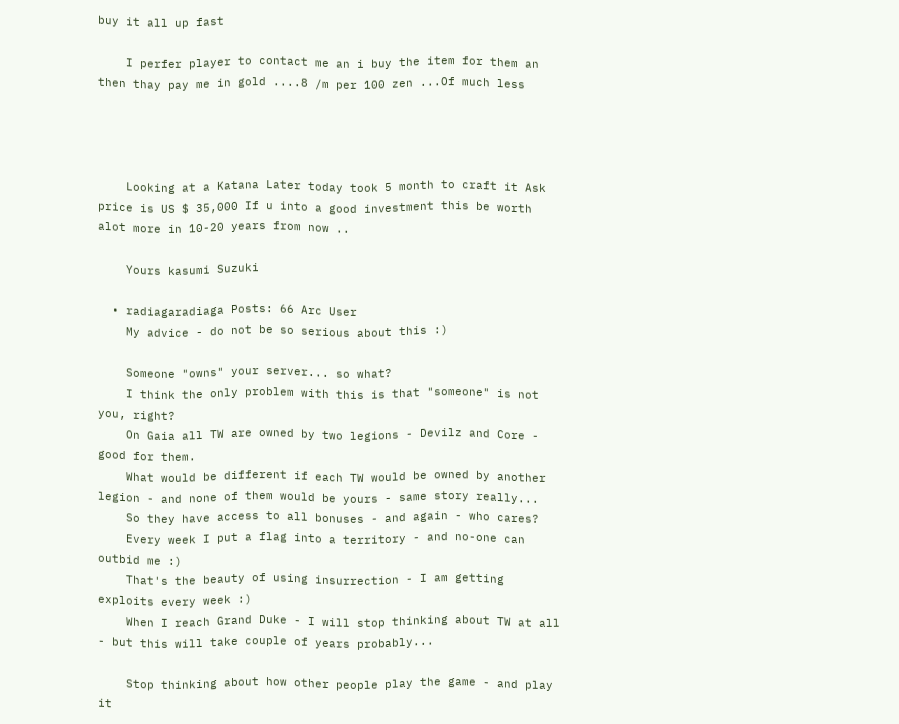buy it all up fast

    I perfer player to contact me an i buy the item for them an then thay pay me in gold ....8 /m per 100 zen ...Of much less




    Looking at a Katana Later today took 5 month to craft it Ask price is US $ 35,000 If u into a good investment this be worth alot more in 10-20 years from now ..

    Yours kasumi Suzuki

  • radiagaradiaga Posts: 66 Arc User
    My advice - do not be so serious about this :)

    Someone "owns" your server... so what?
    I think the only problem with this is that "someone" is not you, right?
    On Gaia all TW are owned by two legions - Devilz and Core - good for them.
    What would be different if each TW would be owned by another legion - and none of them would be yours - same story really...
    So they have access to all bonuses - and again - who cares?
    Every week I put a flag into a territory - and no-one can outbid me :)
    That's the beauty of using insurrection - I am getting exploits every week :)
    When I reach Grand Duke - I will stop thinking about TW at all - but this will take couple of years probably...

    Stop thinking about how other people play the game - and play it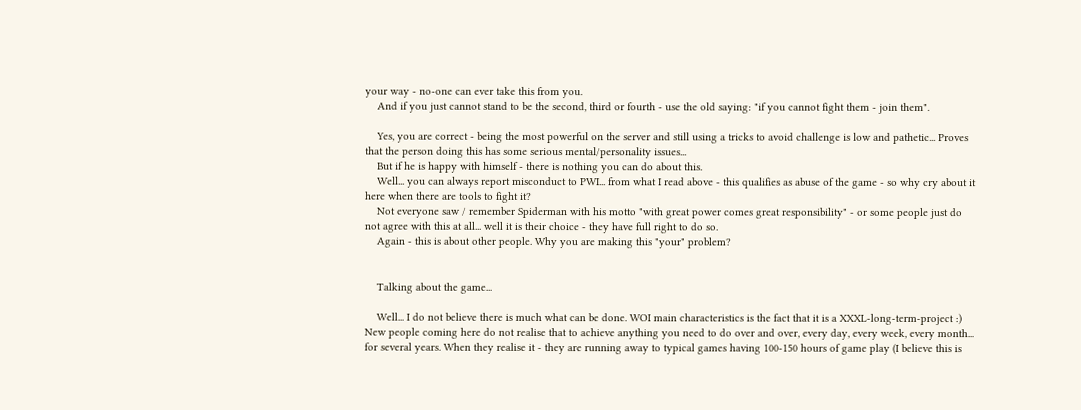your way - no-one can ever take this from you.
    And if you just cannot stand to be the second, third or fourth - use the old saying: "if you cannot fight them - join them".

    Yes, you are correct - being the most powerful on the server and still using a tricks to avoid challenge is low and pathetic... Proves that the person doing this has some serious mental/personality issues...
    But if he is happy with himself - there is nothing you can do about this.
    Well... you can always report misconduct to PWI... from what I read above - this qualifies as abuse of the game - so why cry about it here when there are tools to fight it?
    Not everyone saw / remember Spiderman with his motto "with great power comes great responsibility" - or some people just do not agree with this at all... well it is their choice - they have full right to do so.
    Again - this is about other people. Why you are making this "your" problem?


    Talking about the game...

    Well... I do not believe there is much what can be done. WOI main characteristics is the fact that it is a XXXL-long-term-project :) New people coming here do not realise that to achieve anything you need to do over and over, every day, every week, every month... for several years. When they realise it - they are running away to typical games having 100-150 hours of game play (I believe this is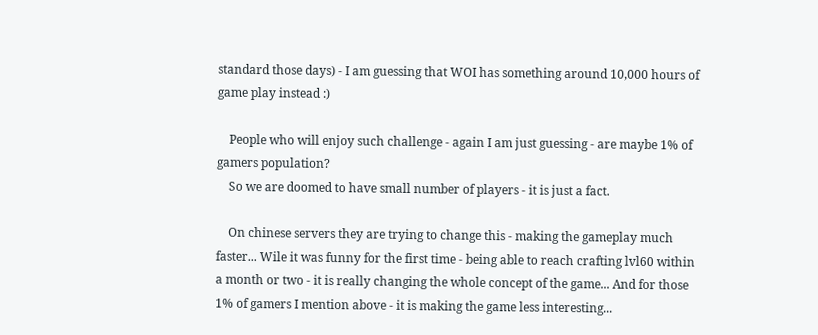standard those days) - I am guessing that WOI has something around 10,000 hours of game play instead :)

    People who will enjoy such challenge - again I am just guessing - are maybe 1% of gamers population?
    So we are doomed to have small number of players - it is just a fact.

    On chinese servers they are trying to change this - making the gameplay much faster... Wile it was funny for the first time - being able to reach crafting lvl60 within a month or two - it is really changing the whole concept of the game... And for those 1% of gamers I mention above - it is making the game less interesting...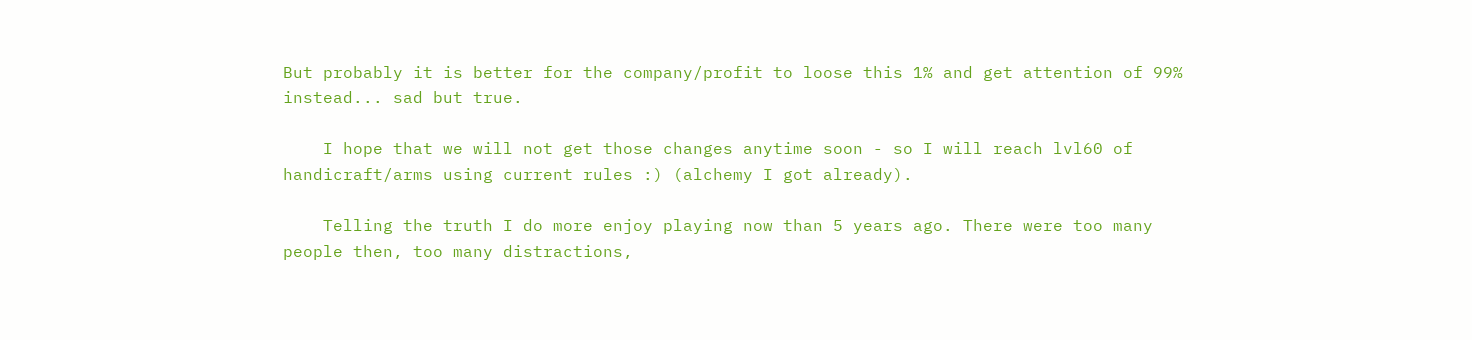But probably it is better for the company/profit to loose this 1% and get attention of 99% instead... sad but true.

    I hope that we will not get those changes anytime soon - so I will reach lvl60 of handicraft/arms using current rules :) (alchemy I got already).

    Telling the truth I do more enjoy playing now than 5 years ago. There were too many people then, too many distractions,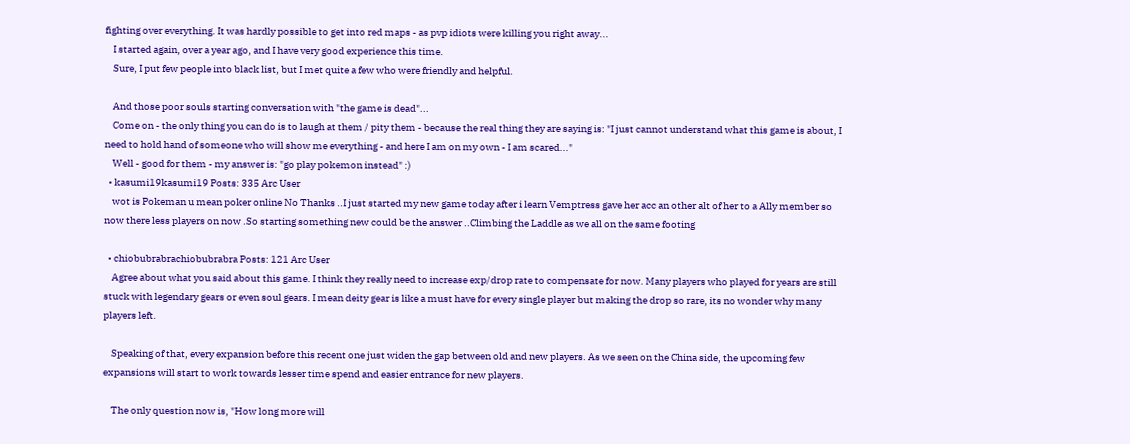fighting over everything. It was hardly possible to get into red maps - as pvp idiots were killing you right away...
    I started again, over a year ago, and I have very good experience this time.
    Sure, I put few people into black list, but I met quite a few who were friendly and helpful.

    And those poor souls starting conversation with "the game is dead"...
    Come on - the only thing you can do is to laugh at them / pity them - because the real thing they are saying is: "I just cannot understand what this game is about, I need to hold hand of someone who will show me everything - and here I am on my own - I am scared..."
    Well - good for them - my answer is: "go play pokemon instead" :)
  • kasumi19kasumi19 Posts: 335 Arc User
    wot is Pokeman u mean poker online No Thanks ..I just started my new game today after i learn Vemptress gave her acc an other alt of her to a Ally member so now there less players on now .So starting something new could be the answer ..Climbing the Laddle as we all on the same footing

  • chiobubrabrachiobubrabra Posts: 121 Arc User
    Agree about what you said about this game. I think they really need to increase exp/drop rate to compensate for now. Many players who played for years are still stuck with legendary gears or even soul gears. I mean deity gear is like a must have for every single player but making the drop so rare, its no wonder why many players left.

    Speaking of that, every expansion before this recent one just widen the gap between old and new players. As we seen on the China side, the upcoming few expansions will start to work towards lesser time spend and easier entrance for new players.

    The only question now is, "How long more will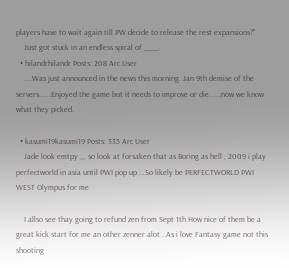players have to wait again till PW decide to release the rest expansions?"
    Just got stuck in an endless spiral of ___.
  • hilandrhilandr Posts: 208 Arc User
    ....Was just announced in the news this morning. Jan 9th demise of the servers......Enjoyed the game but it needs to improve or die......now we know what they picked.

  • kasumi19kasumi19 Posts: 335 Arc User
    Jade look emtpy ,,, so look at forsaken that as Boring as hell , 2009 i play perfectworld in asia until PWI pop up ...So likely be PERFECTWORLD PWI WEST Olympus for me

    I allso see thay going to refund zen from Sept 1th How nice of them be a great kick start for me an other zenner alot ..As i love Fantasy game not this shooting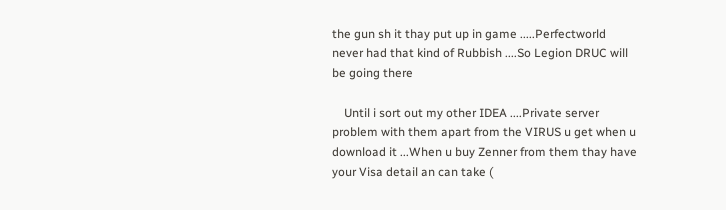the gun sh it thay put up in game .....Perfectworld never had that kind of Rubbish ....So Legion DRUC will be going there

    Until i sort out my other IDEA ....Private server problem with them apart from the VIRUS u get when u download it ...When u buy Zenner from them thay have your Visa detail an can take (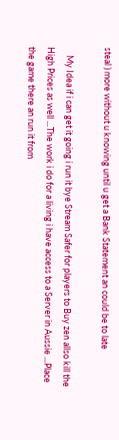steal ) more without u knowing until u get a Bank Statement an could be to late

    My Idea if i can get it going i run it bye Stream Safer for players to Buy zen allso kill the High Prices as well ...The work i do for a living i have access to a Server in Aussie ...Place the game there an run it from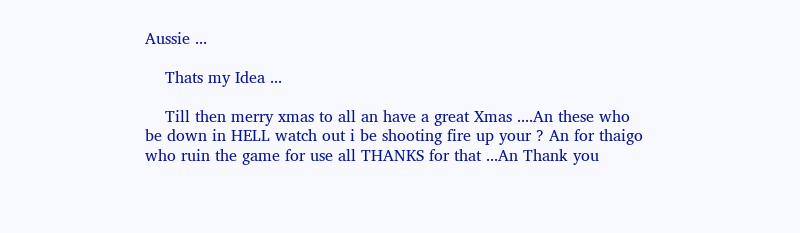Aussie ...

    Thats my Idea ...

    Till then merry xmas to all an have a great Xmas ....An these who be down in HELL watch out i be shooting fire up your ? An for thaigo who ruin the game for use all THANKS for that ...An Thank you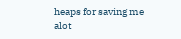heaps for saving me alot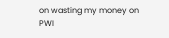on wasting my money on PWI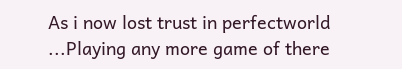As i now lost trust in perfectworld ...Playing any more game of there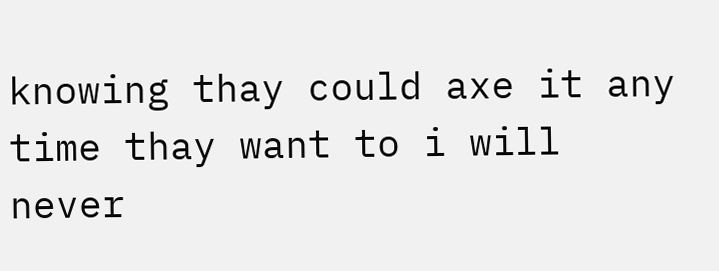knowing thay could axe it any time thay want to i will never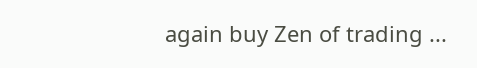again buy Zen of trading ...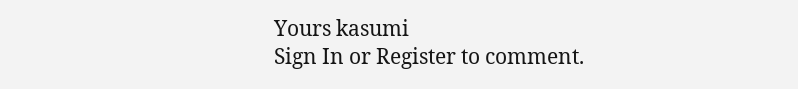Yours kasumi
Sign In or Register to comment.